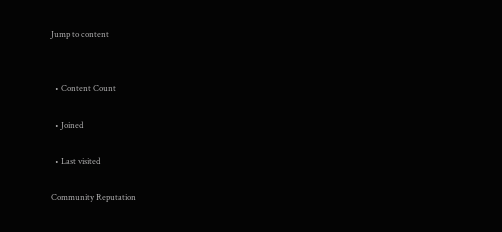Jump to content


  • Content Count

  • Joined

  • Last visited

Community Reputation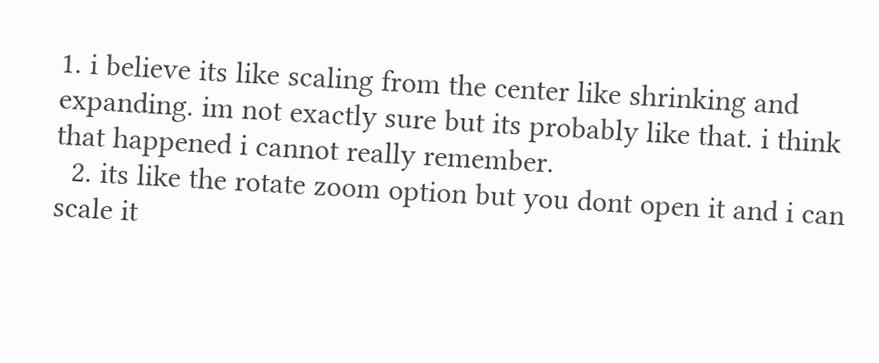1. i believe its like scaling from the center like shrinking and expanding. im not exactly sure but its probably like that. i think that happened i cannot really remember.
  2. its like the rotate zoom option but you dont open it and i can scale it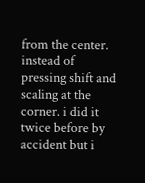from the center. instead of pressing shift and scaling at the corner. i did it twice before by accident but i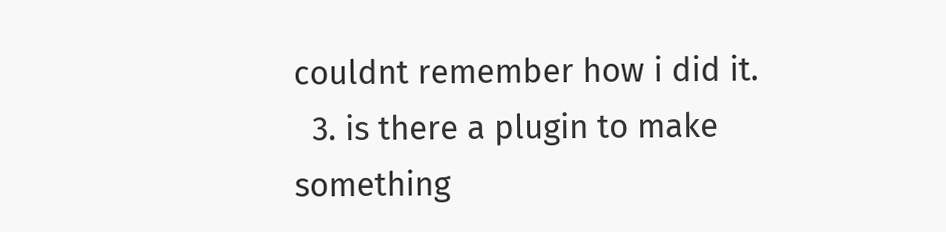couldnt remember how i did it.
  3. is there a plugin to make something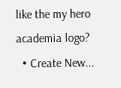like the my hero academia logo?
  • Create New...